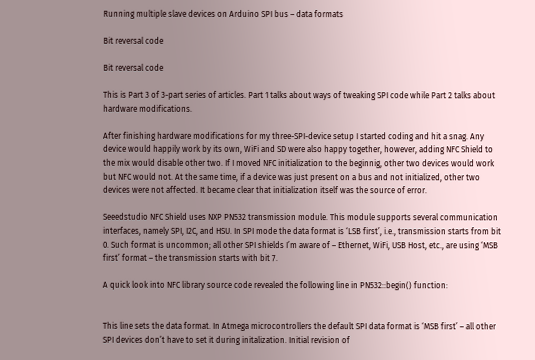Running multiple slave devices on Arduino SPI bus – data formats

Bit reversal code

Bit reversal code

This is Part 3 of 3-part series of articles. Part 1 talks about ways of tweaking SPI code while Part 2 talks about hardware modifications.

After finishing hardware modifications for my three-SPI-device setup I started coding and hit a snag. Any device would happily work by its own, WiFi and SD were also happy together, however, adding NFC Shield to the mix would disable other two. If I moved NFC initialization to the beginnig, other two devices would work but NFC would not. At the same time, if a device was just present on a bus and not initialized, other two devices were not affected. It became clear that initialization itself was the source of error.

Seeedstudio NFC Shield uses NXP PN532 transmission module. This module supports several communication interfaces, namely SPI, I2C, and HSU. In SPI mode the data format is ‘LSB first’, i.e., transmission starts from bit 0. Such format is uncommon; all other SPI shields I’m aware of – Ethernet, WiFi, USB Host, etc., are using ‘MSB first’ format – the transmission starts with bit 7.

A quick look into NFC library source code revealed the following line in PN532::begin() function:


This line sets the data format. In Atmega microcontrollers the default SPI data format is ‘MSB first’ – all other SPI devices don’t have to set it during initalization. Initial revision of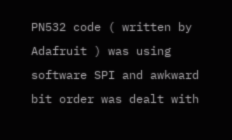PN532 code ( written by Adafruit ) was using software SPI and awkward bit order was dealt with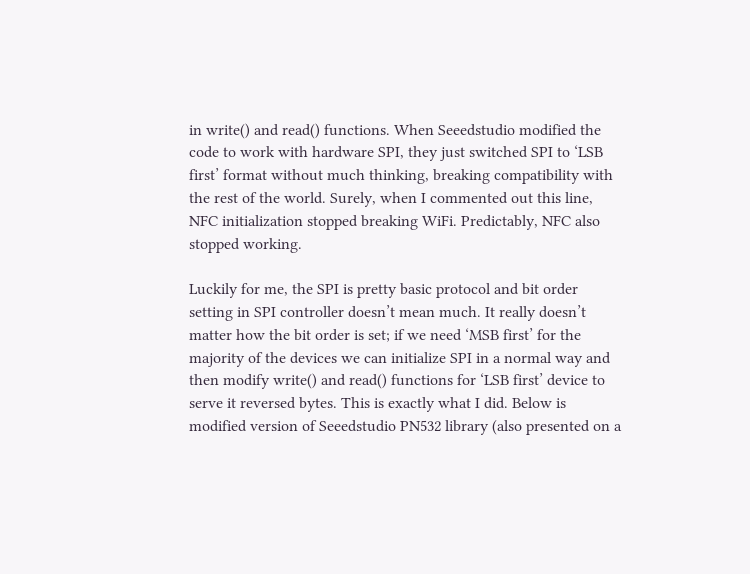in write() and read() functions. When Seeedstudio modified the code to work with hardware SPI, they just switched SPI to ‘LSB first’ format without much thinking, breaking compatibility with the rest of the world. Surely, when I commented out this line, NFC initialization stopped breaking WiFi. Predictably, NFC also stopped working.

Luckily for me, the SPI is pretty basic protocol and bit order setting in SPI controller doesn’t mean much. It really doesn’t matter how the bit order is set; if we need ‘MSB first’ for the majority of the devices we can initialize SPI in a normal way and then modify write() and read() functions for ‘LSB first’ device to serve it reversed bytes. This is exactly what I did. Below is modified version of Seeedstudio PN532 library (also presented on a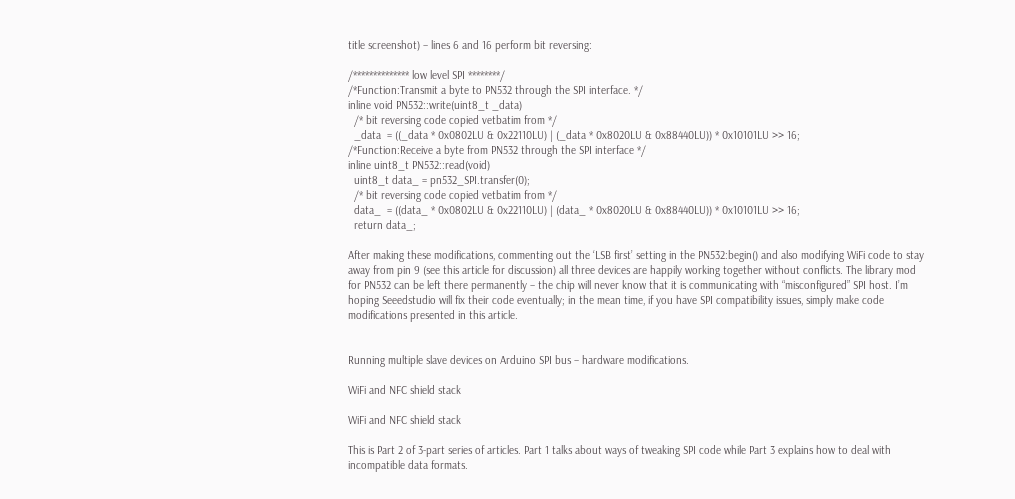title screenshot) – lines 6 and 16 perform bit reversing:

/************** low level SPI ********/
/*Function:Transmit a byte to PN532 through the SPI interface. */
inline void PN532::write(uint8_t _data)
  /* bit reversing code copied vetbatim from */
  _data  = ((_data * 0x0802LU & 0x22110LU) | (_data * 0x8020LU & 0x88440LU)) * 0x10101LU >> 16;
/*Function:Receive a byte from PN532 through the SPI interface */
inline uint8_t PN532::read(void)
  uint8_t data_ = pn532_SPI.transfer(0);
  /* bit reversing code copied vetbatim from */
  data_  = ((data_ * 0x0802LU & 0x22110LU) | (data_ * 0x8020LU & 0x88440LU)) * 0x10101LU >> 16;
  return data_;

After making these modifications, commenting out the ‘LSB first’ setting in the PN532:begin() and also modifying WiFi code to stay away from pin 9 (see this article for discussion) all three devices are happily working together without conflicts. The library mod for PN532 can be left there permanently – the chip will never know that it is communicating with “misconfigured” SPI host. I’m hoping Seeedstudio will fix their code eventually; in the mean time, if you have SPI compatibility issues, simply make code modifications presented in this article.


Running multiple slave devices on Arduino SPI bus – hardware modifications.

WiFi and NFC shield stack

WiFi and NFC shield stack

This is Part 2 of 3-part series of articles. Part 1 talks about ways of tweaking SPI code while Part 3 explains how to deal with incompatible data formats.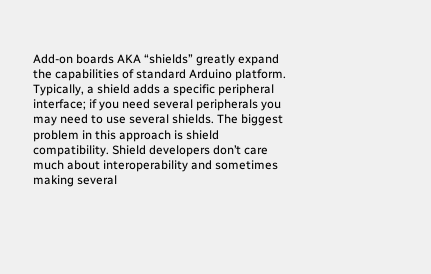Add-on boards AKA “shields” greatly expand the capabilities of standard Arduino platform. Typically, a shield adds a specific peripheral interface; if you need several peripherals you may need to use several shields. The biggest problem in this approach is shield compatibility. Shield developers don’t care much about interoperability and sometimes making several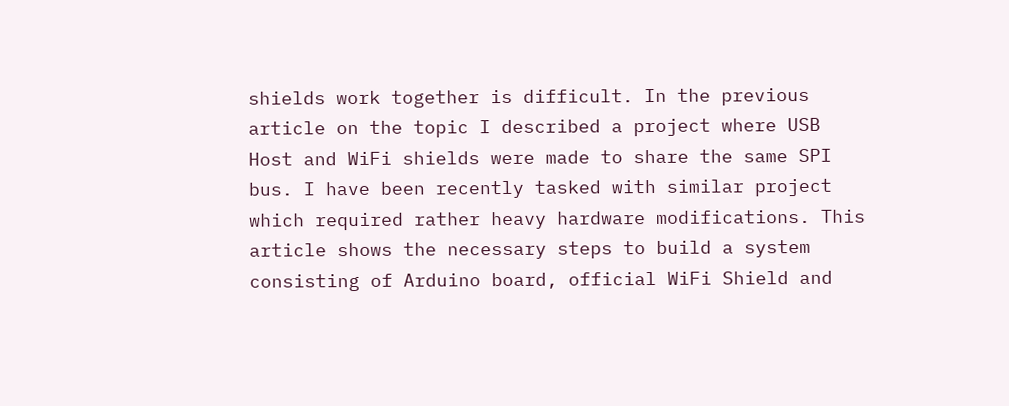shields work together is difficult. In the previous article on the topic I described a project where USB Host and WiFi shields were made to share the same SPI bus. I have been recently tasked with similar project which required rather heavy hardware modifications. This article shows the necessary steps to build a system consisting of Arduino board, official WiFi Shield and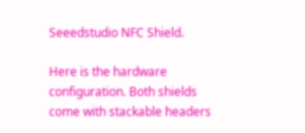Seeedstudio NFC Shield.

Here is the hardware configuration. Both shields come with stackable headers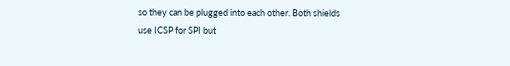so they can be plugged into each other. Both shields use ICSP for SPI but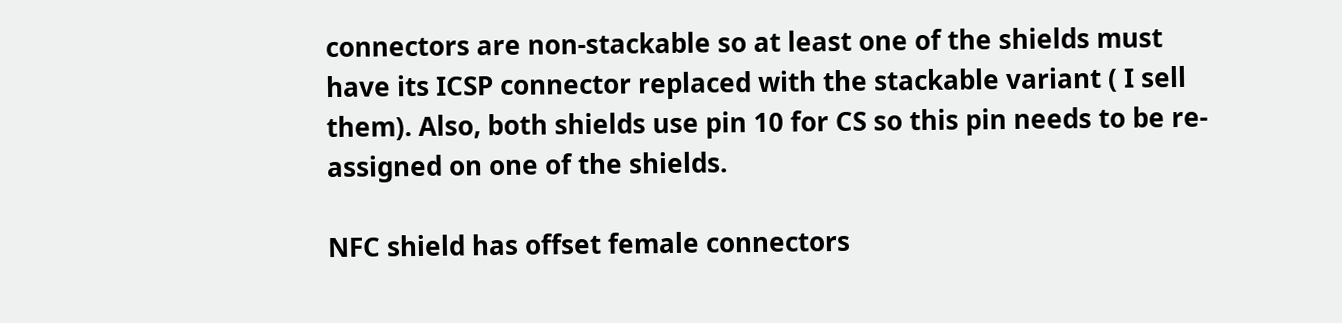connectors are non-stackable so at least one of the shields must have its ICSP connector replaced with the stackable variant ( I sell them). Also, both shields use pin 10 for CS so this pin needs to be re-assigned on one of the shields.

NFC shield has offset female connectors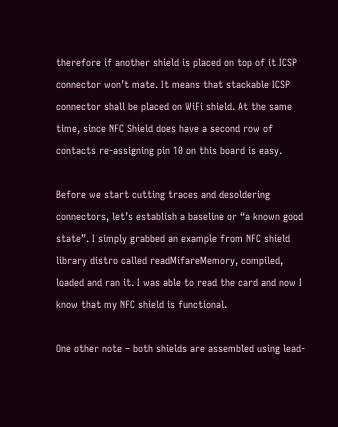therefore if another shield is placed on top of it ICSP connector won’t mate. It means that stackable ICSP connector shall be placed on WiFi shield. At the same time, since NFC Shield does have a second row of contacts re-assigning pin 10 on this board is easy.

Before we start cutting traces and desoldering connectors, let’s establish a baseline or “a known good state”. I simply grabbed an example from NFC shield library distro called readMifareMemory, compiled, loaded and ran it. I was able to read the card and now I know that my NFC shield is functional.

One other note – both shields are assembled using lead-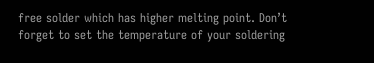free solder which has higher melting point. Don’t forget to set the temperature of your soldering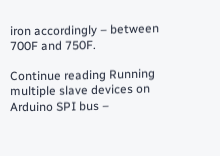iron accordingly – between 700F and 750F.

Continue reading Running multiple slave devices on Arduino SPI bus –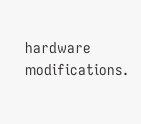hardware modifications.